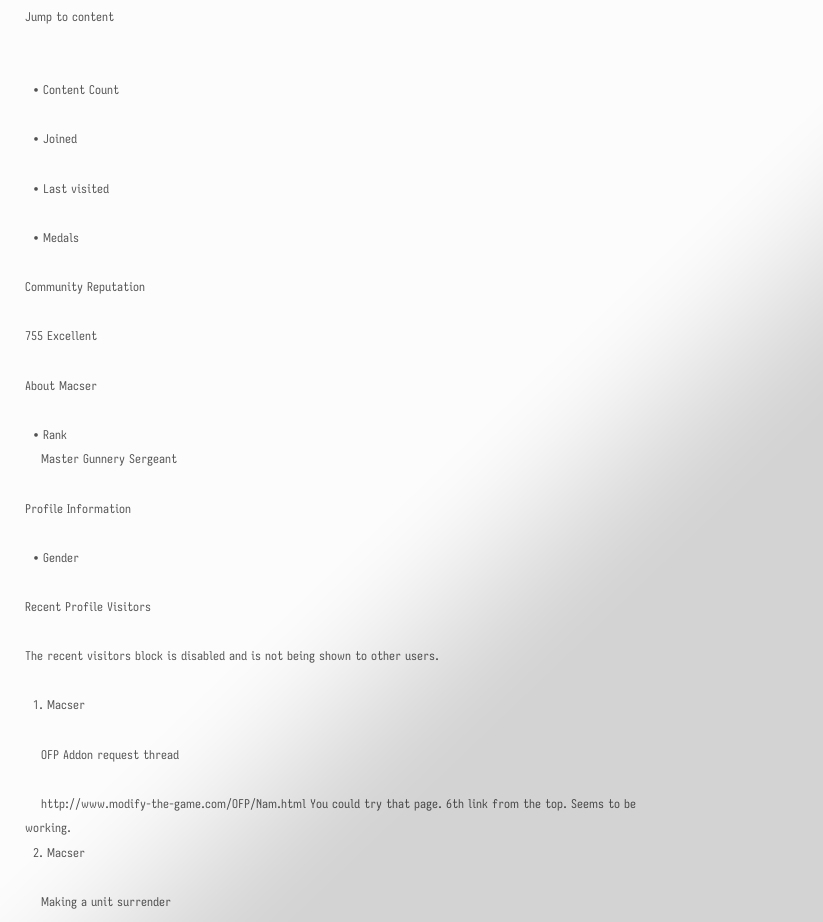Jump to content


  • Content Count

  • Joined

  • Last visited

  • Medals

Community Reputation

755 Excellent

About Macser

  • Rank
    Master Gunnery Sergeant

Profile Information

  • Gender

Recent Profile Visitors

The recent visitors block is disabled and is not being shown to other users.

  1. Macser

    OFP Addon request thread

    http://www.modify-the-game.com/OFP/Nam.html You could try that page. 6th link from the top. Seems to be working.
  2. Macser

    Making a unit surrender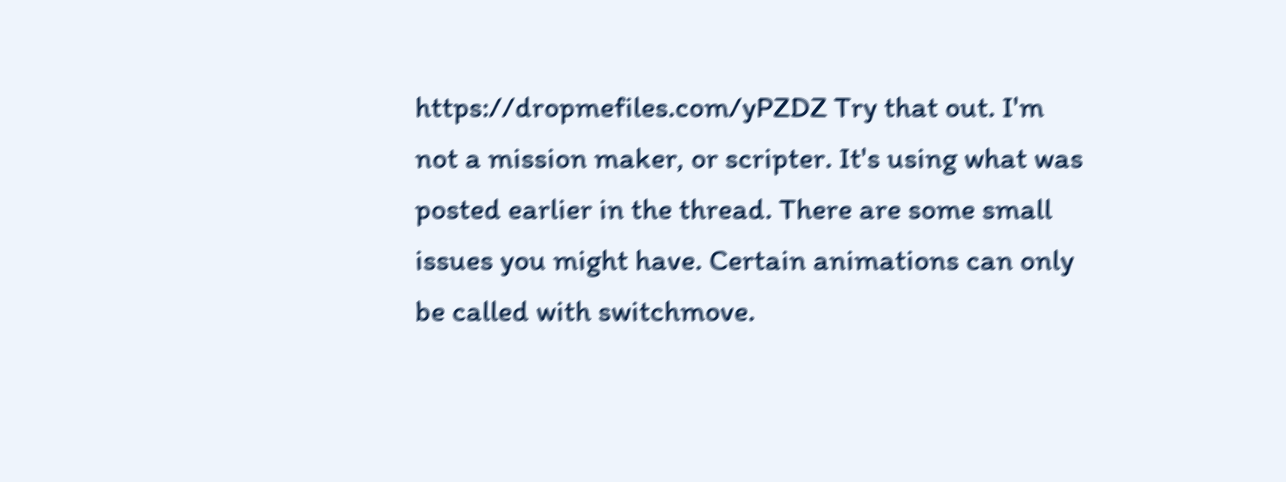https://dropmefiles.com/yPZDZ Try that out. I'm not a mission maker, or scripter. It's using what was posted earlier in the thread. There are some small issues you might have. Certain animations can only be called with switchmove.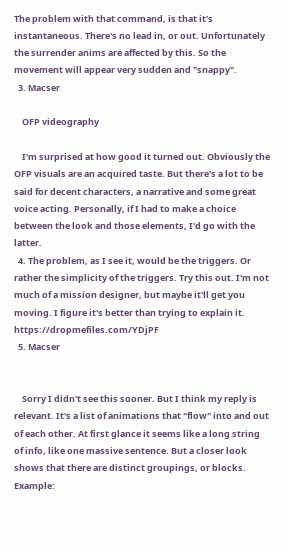The problem with that command, is that it's instantaneous. There's no lead in, or out. Unfortunately the surrender anims are affected by this. So the movement will appear very sudden and "snappy".
  3. Macser

    OFP videography

    I'm surprised at how good it turned out. Obviously the OFP visuals are an acquired taste. But there's a lot to be said for decent characters, a narrative and some great voice acting. Personally, if I had to make a choice between the look and those elements, I'd go with the latter.
  4. The problem, as I see it, would be the triggers. Or rather the simplicity of the triggers. Try this out. I'm not much of a mission designer, but maybe it'll get you moving. I figure it's better than trying to explain it. https://dropmefiles.com/YDjPF
  5. Macser


    Sorry I didn't see this sooner. But I think my reply is relevant. It's a list of animations that "flow" into and out of each other. At first glance it seems like a long string of info, like one massive sentence. But a closer look shows that there are distinct groupings, or blocks. Example: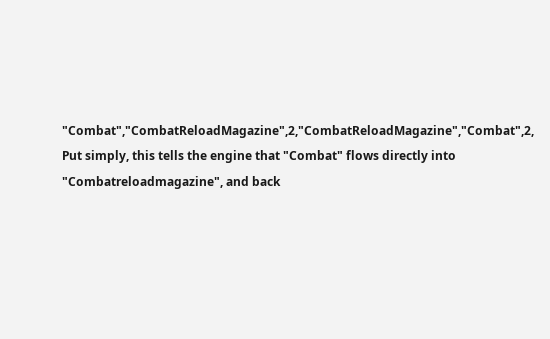"Combat","CombatReloadMagazine",2,"CombatReloadMagazine","Combat",2, Put simply, this tells the engine that "Combat" flows directly into "Combatreloadmagazine", and back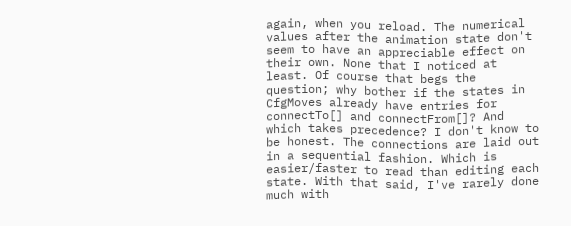again, when you reload. The numerical values after the animation state don't seem to have an appreciable effect on their own. None that I noticed at least. Of course that begs the question; why bother if the states in CfgMoves already have entries for connectTo[] and connectFrom[]? And which takes precedence? I don't know to be honest. The connections are laid out in a sequential fashion. Which is easier/faster to read than editing each state. With that said, I've rarely done much with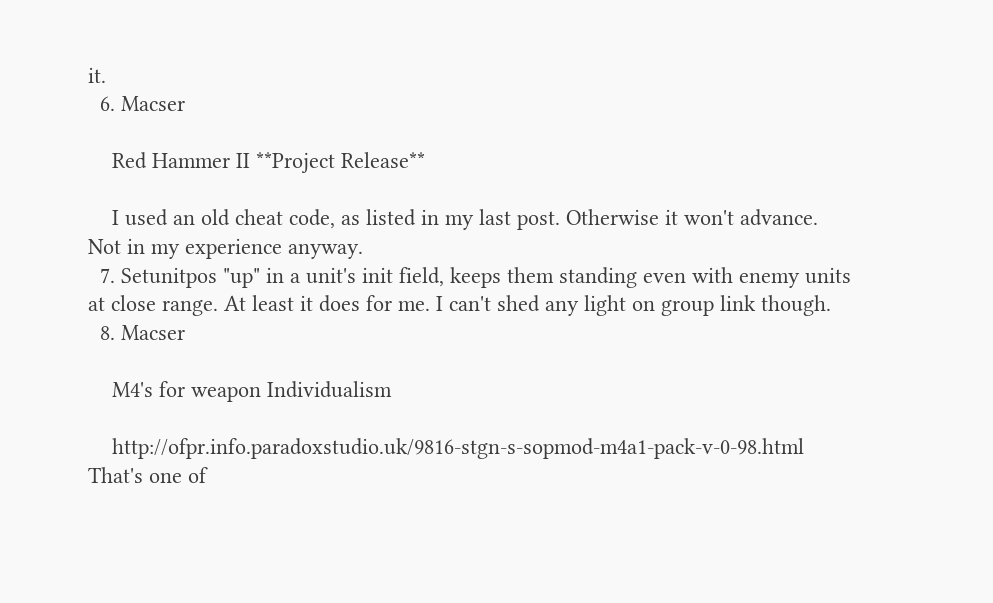it.
  6. Macser

    Red Hammer II **Project Release**

    I used an old cheat code, as listed in my last post. Otherwise it won't advance. Not in my experience anyway.
  7. Setunitpos "up" in a unit's init field, keeps them standing even with enemy units at close range. At least it does for me. I can't shed any light on group link though.
  8. Macser

    M4's for weapon Individualism

    http://ofpr.info.paradoxstudio.uk/9816-stgn-s-sopmod-m4a1-pack-v-0-98.html That's one of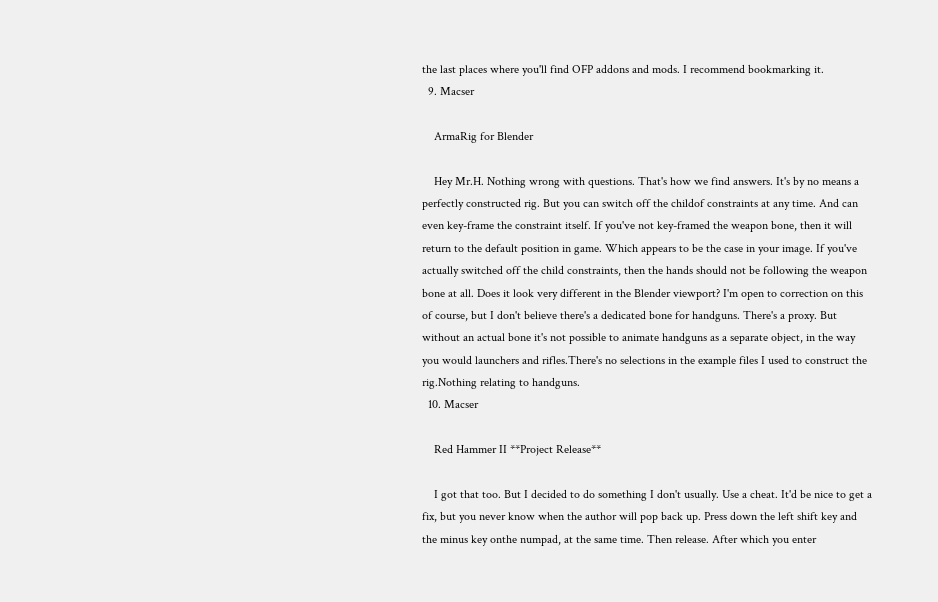the last places where you'll find OFP addons and mods. I recommend bookmarking it.
  9. Macser

    ArmaRig for Blender

    Hey Mr.H. Nothing wrong with questions. That's how we find answers. It's by no means a perfectly constructed rig. But you can switch off the childof constraints at any time. And can even key-frame the constraint itself. If you've not key-framed the weapon bone, then it will return to the default position in game. Which appears to be the case in your image. If you've actually switched off the child constraints, then the hands should not be following the weapon bone at all. Does it look very different in the Blender viewport? I'm open to correction on this of course, but I don't believe there's a dedicated bone for handguns. There's a proxy. But without an actual bone it's not possible to animate handguns as a separate object, in the way you would launchers and rifles.There's no selections in the example files I used to construct the rig.Nothing relating to handguns.
  10. Macser

    Red Hammer II **Project Release**

    I got that too. But I decided to do something I don't usually. Use a cheat. It'd be nice to get a fix, but you never know when the author will pop back up. Press down the left shift key and the minus key onthe numpad, at the same time. Then release. After which you enter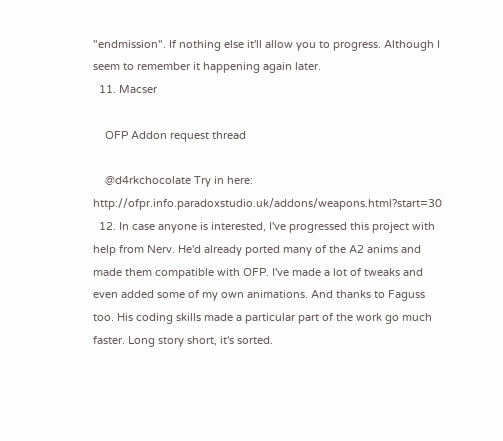"endmission". If nothing else it'll allow you to progress. Although I seem to remember it happening again later.
  11. Macser

    OFP Addon request thread

    @d4rkchocolate Try in here: http://ofpr.info.paradoxstudio.uk/addons/weapons.html?start=30
  12. In case anyone is interested, I've progressed this project with help from Nerv. He'd already ported many of the A2 anims and made them compatible with OFP. I've made a lot of tweaks and even added some of my own animations. And thanks to Faguss too. His coding skills made a particular part of the work go much faster. Long story short, it's sorted.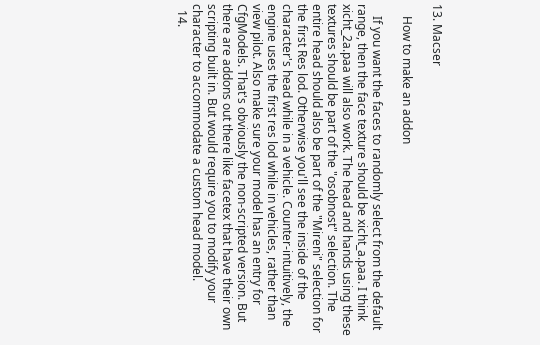13. Macser

    How to make an addon

    If you want the faces to randomly select from the default range, then the face texture should be xicht_a.paa. I think xicht_2a.paa will also work. The head and hands using these textures should be part of the "osobnost" selection. The entire head should also be part of the "Mireni" selection for the first Res lod. Otherwise you'll see the inside of the character's head while in a vehicle. Counter-intuitively, the engine uses the first res lod while in vehicles, rather than view pilot. Also make sure your model has an entry for CfgModels. That's obviously the non-scripted version. But there are addons out there like facetex that have their own scripting built in. But would require you to modify your character to accommodate a custom head model.
  14.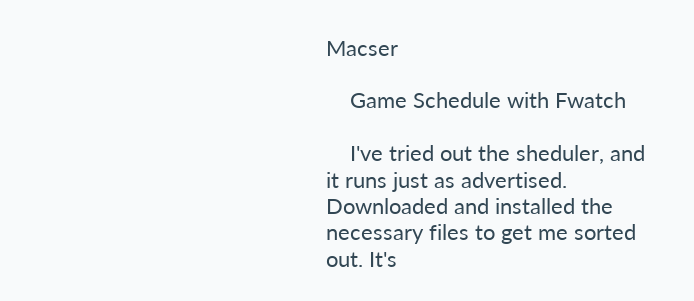Macser

    Game Schedule with Fwatch

    I've tried out the sheduler, and it runs just as advertised. Downloaded and installed the necessary files to get me sorted out. It's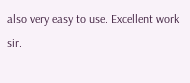also very easy to use. Excellent work sir.